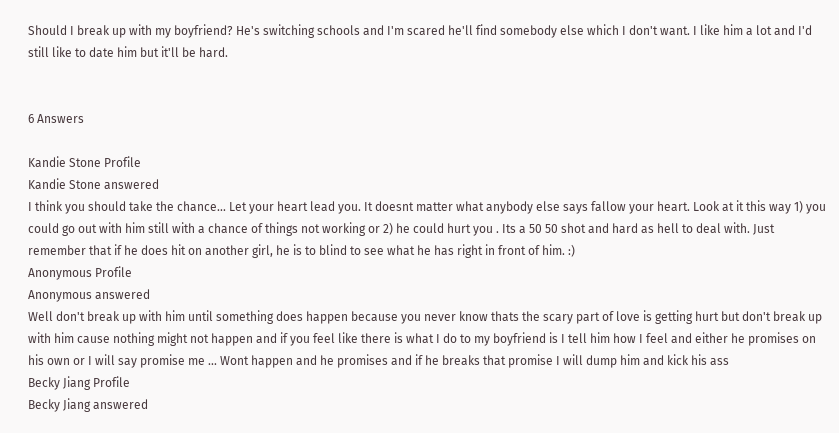Should I break up with my boyfriend? He's switching schools and I'm scared he'll find somebody else which I don't want. I like him a lot and I'd still like to date him but it'll be hard.


6 Answers

Kandie Stone Profile
Kandie Stone answered
I think you should take the chance... Let your heart lead you. It doesnt matter what anybody else says fallow your heart. Look at it this way 1) you could go out with him still with a chance of things not working or 2) he could hurt you . Its a 50 50 shot and hard as hell to deal with. Just remember that if he does hit on another girl, he is to blind to see what he has right in front of him. :)
Anonymous Profile
Anonymous answered
Well don't break up with him until something does happen because you never know thats the scary part of love is getting hurt but don't break up with him cause nothing might not happen and if you feel like there is what I do to my boyfriend is I tell him how I feel and either he promises on his own or I will say promise me ... Wont happen and he promises and if he breaks that promise I will dump him and kick his ass
Becky Jiang Profile
Becky Jiang answered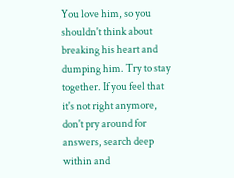You love him, so you shouldn't think about breaking his heart and dumping him. Try to stay together. If you feel that it's not right anymore, don't pry around for answers, search deep within and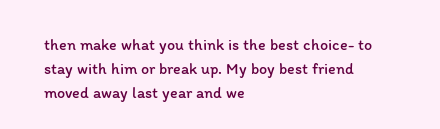then make what you think is the best choice- to stay with him or break up. My boy best friend moved away last year and we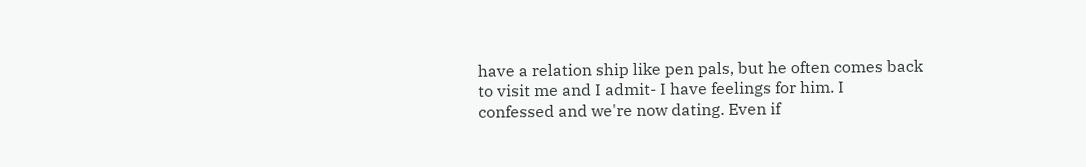have a relation ship like pen pals, but he often comes back to visit me and I admit- I have feelings for him. I confessed and we're now dating. Even if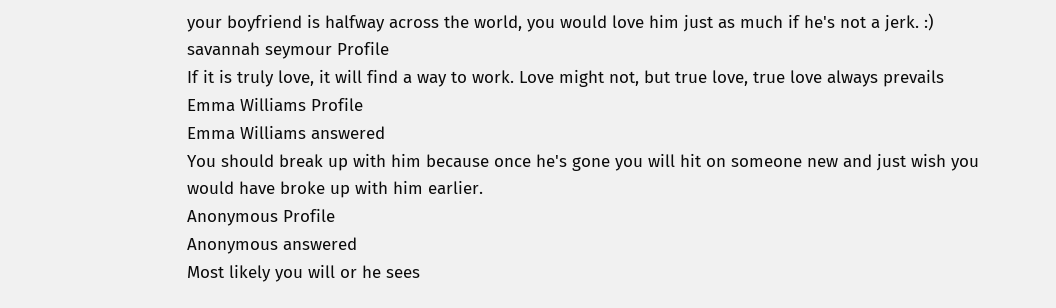your boyfriend is halfway across the world, you would love him just as much if he's not a jerk. :)
savannah seymour Profile
If it is truly love, it will find a way to work. Love might not, but true love, true love always prevails
Emma Williams Profile
Emma Williams answered
You should break up with him because once he's gone you will hit on someone new and just wish you would have broke up with him earlier.
Anonymous Profile
Anonymous answered
Most likely you will or he sees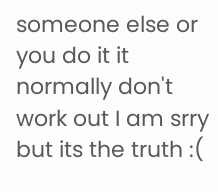someone else or you do it it normally don't work out I am srry but its the truth :(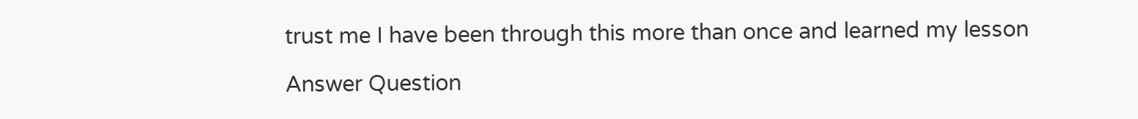trust me I have been through this more than once and learned my lesson

Answer Question